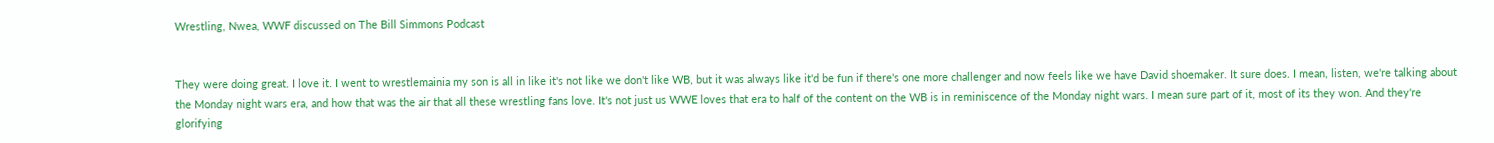Wrestling, Nwea, WWF discussed on The Bill Simmons Podcast


They were doing great. I love it. I went to wrestlemainia my son is all in like it's not like we don't like WB, but it was always like it'd be fun if there's one more challenger and now feels like we have David shoemaker. It sure does. I mean, listen, we're talking about the Monday night wars era, and how that was the air that all these wrestling fans love. It's not just us WWE loves that era to half of the content on the WB is in reminiscence of the Monday night wars. I mean sure part of it, most of its they won. And they're glorifying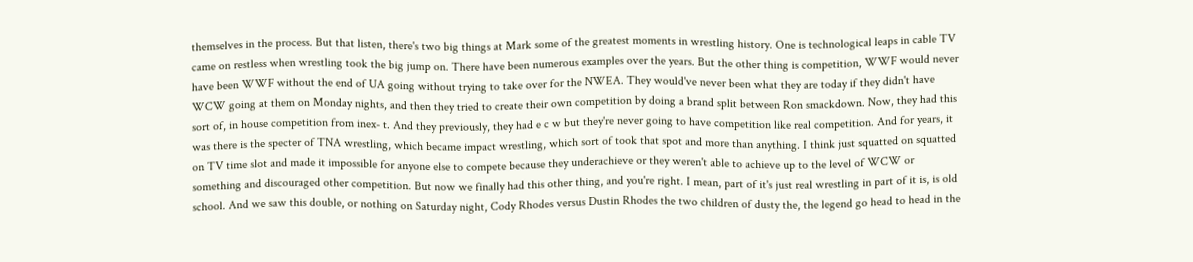themselves in the process. But that listen, there's two big things at Mark some of the greatest moments in wrestling history. One is technological leaps in cable TV came on restless when wrestling took the big jump on. There have been numerous examples over the years. But the other thing is competition, WWF would never have been WWF without the end of UA going without trying to take over for the NWEA. They would've never been what they are today if they didn't have WCW going at them on Monday nights, and then they tried to create their own competition by doing a brand split between Ron smackdown. Now, they had this sort of, in house competition from inex- t. And they previously, they had e c w but they're never going to have competition like real competition. And for years, it was there is the specter of TNA wrestling, which became impact wrestling, which sort of took that spot and more than anything. I think just squatted on squatted on TV time slot and made it impossible for anyone else to compete because they underachieve or they weren't able to achieve up to the level of WCW or something and discouraged other competition. But now we finally had this other thing, and you're right. I mean, part of it's just real wrestling in part of it is, is old school. And we saw this double, or nothing on Saturday night, Cody Rhodes versus Dustin Rhodes the two children of dusty the, the legend go head to head in the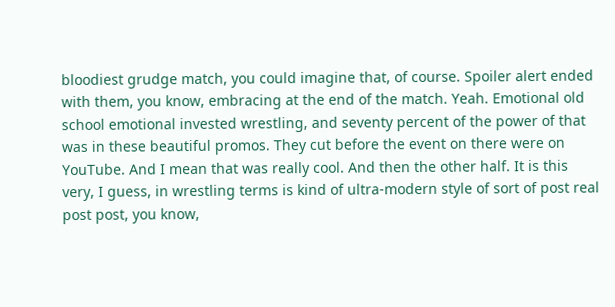bloodiest grudge match, you could imagine that, of course. Spoiler alert ended with them, you know, embracing at the end of the match. Yeah. Emotional old school emotional invested wrestling, and seventy percent of the power of that was in these beautiful promos. They cut before the event on there were on YouTube. And I mean that was really cool. And then the other half. It is this very, I guess, in wrestling terms is kind of ultra-modern style of sort of post real post post, you know,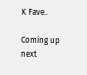K Fave..

Coming up next